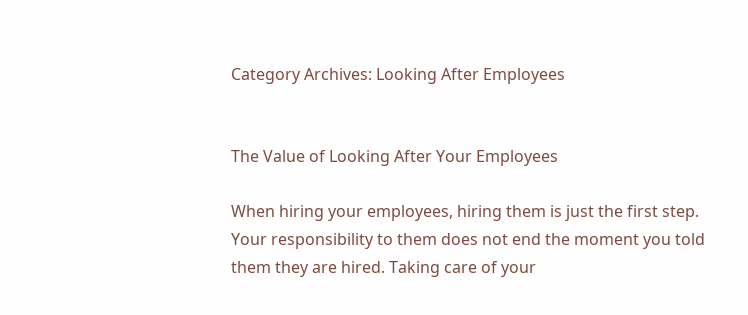Category Archives: Looking After Employees


The Value of Looking After Your Employees

When hiring your employees, hiring them is just the first step. Your responsibility to them does not end the moment you told them they are hired. Taking care of your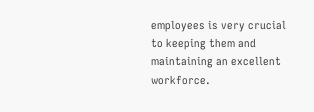employees is very crucial to keeping them and maintaining an excellent workforce.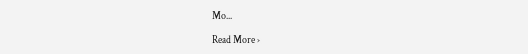Mo...

Read More ›